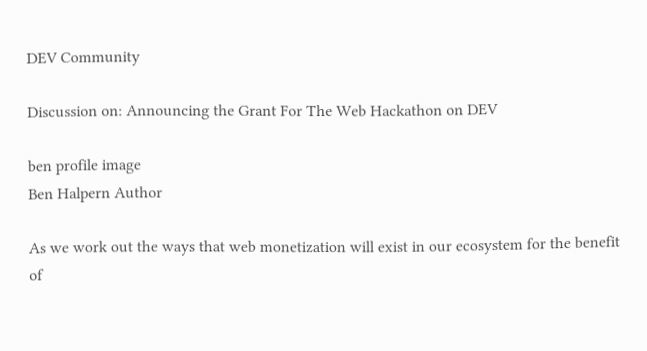DEV Community

Discussion on: Announcing the Grant For The Web Hackathon on DEV

ben profile image
Ben Halpern Author

As we work out the ways that web monetization will exist in our ecosystem for the benefit of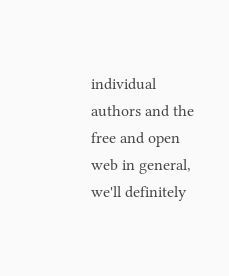individual authors and the free and open web in general, we'll definitely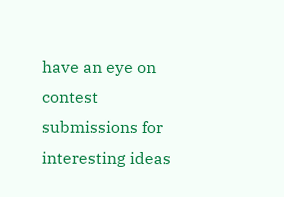have an eye on contest submissions for interesting ideas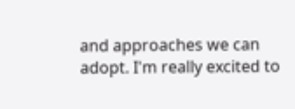and approaches we can adopt. I'm really excited to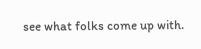see what folks come up with.